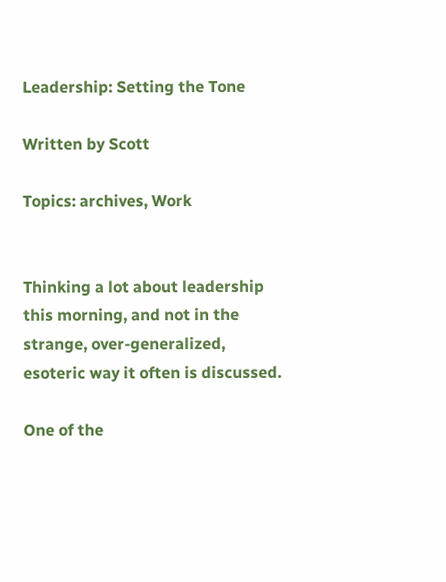Leadership: Setting the Tone

Written by Scott

Topics: archives, Work


Thinking a lot about leadership this morning, and not in the strange, over-generalized, esoteric way it often is discussed.

One of the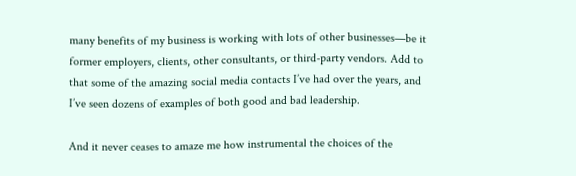many benefits of my business is working with lots of other businesses—be it former employers, clients, other consultants, or third-party vendors. Add to that some of the amazing social media contacts I’ve had over the years, and I’ve seen dozens of examples of both good and bad leadership.

And it never ceases to amaze me how instrumental the choices of the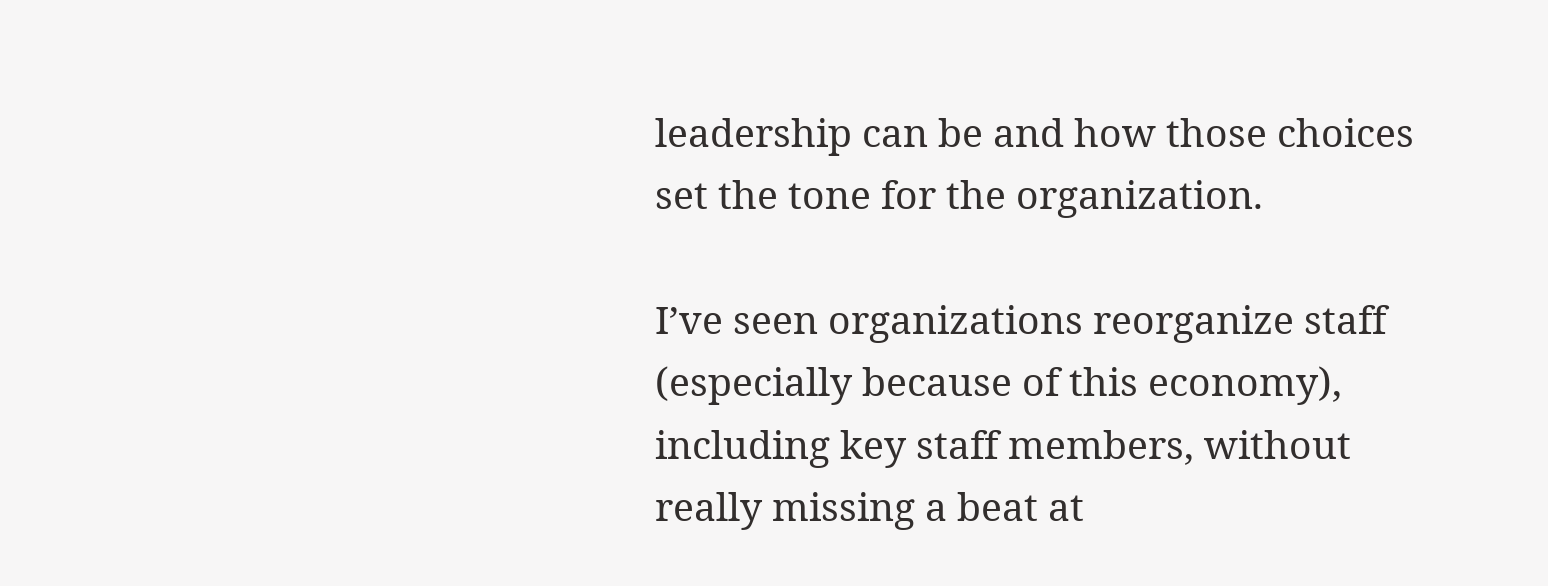leadership can be and how those choices set the tone for the organization.

I’ve seen organizations reorganize staff (especially because of this economy), including key staff members, without really missing a beat at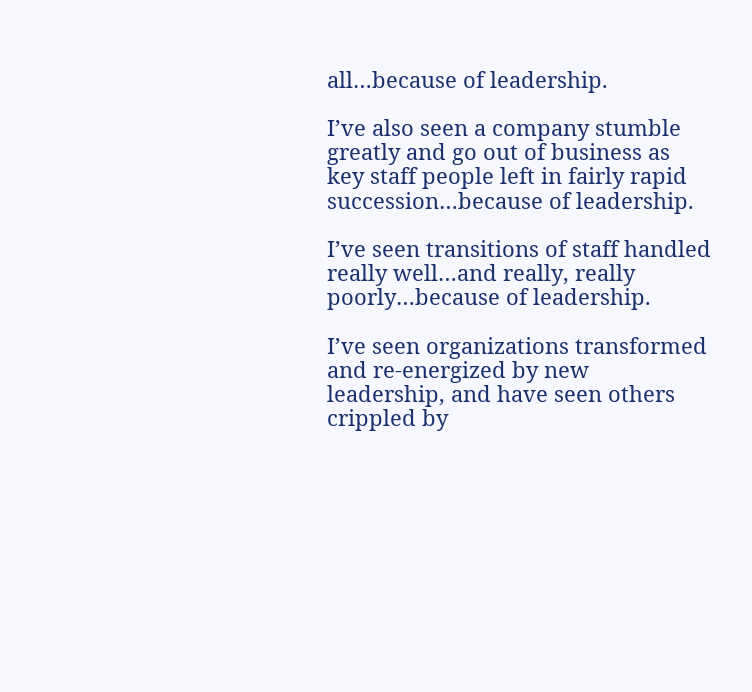all…because of leadership.

I’ve also seen a company stumble greatly and go out of business as key staff people left in fairly rapid succession…because of leadership.

I’ve seen transitions of staff handled really well…and really, really poorly…because of leadership.

I’ve seen organizations transformed and re-energized by new leadership, and have seen others crippled by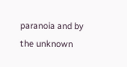paranoia and by the unknown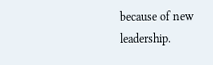because of new leadership.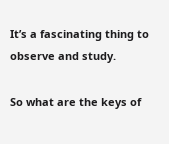It’s a fascinating thing to observe and study.

So what are the keys of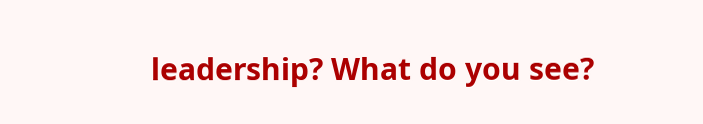leadership? What do you see?